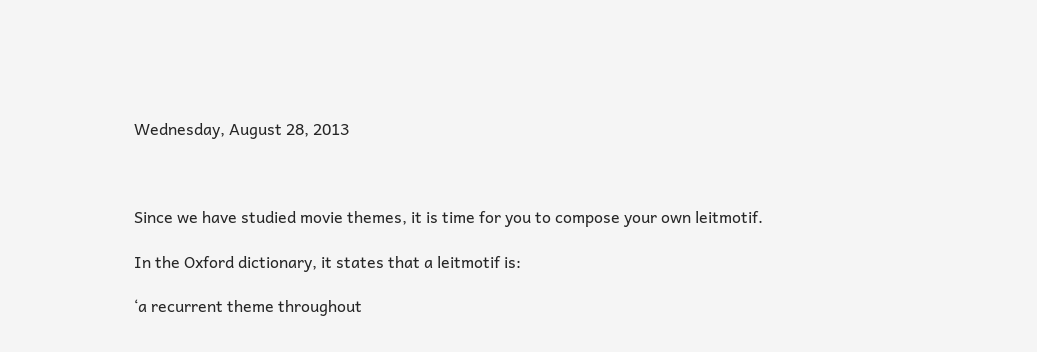Wednesday, August 28, 2013



Since we have studied movie themes, it is time for you to compose your own leitmotif.

In the Oxford dictionary, it states that a leitmotif is:

‘a recurrent theme throughout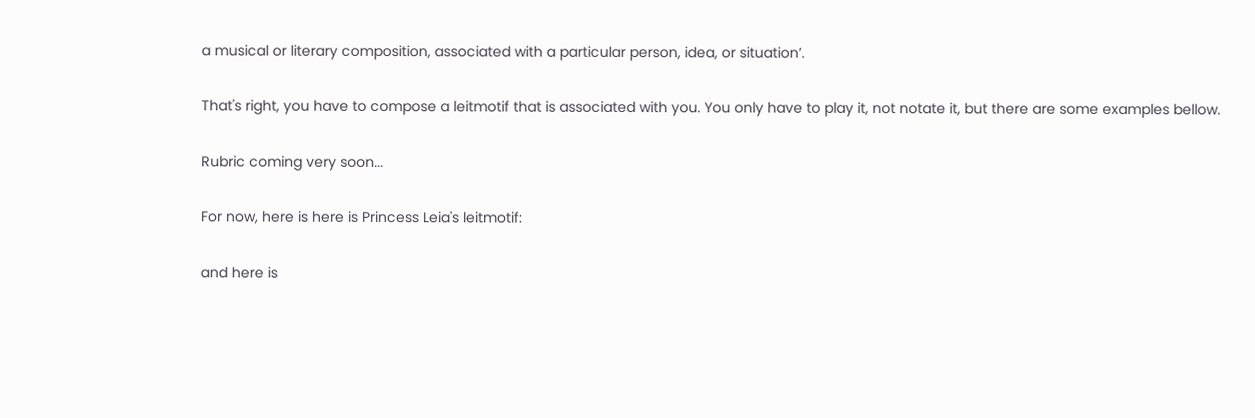a musical or literary composition, associated with a particular person, idea, or situation’.

That's right, you have to compose a leitmotif that is associated with you. You only have to play it, not notate it, but there are some examples bellow.

Rubric coming very soon...

For now, here is here is Princess Leia's leitmotif:

and here is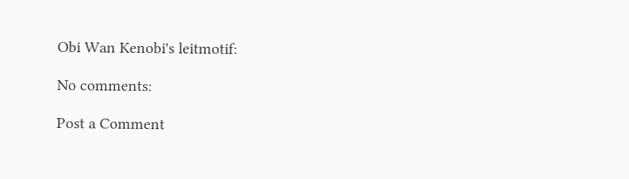Obi Wan Kenobi's leitmotif:

No comments:

Post a Comment